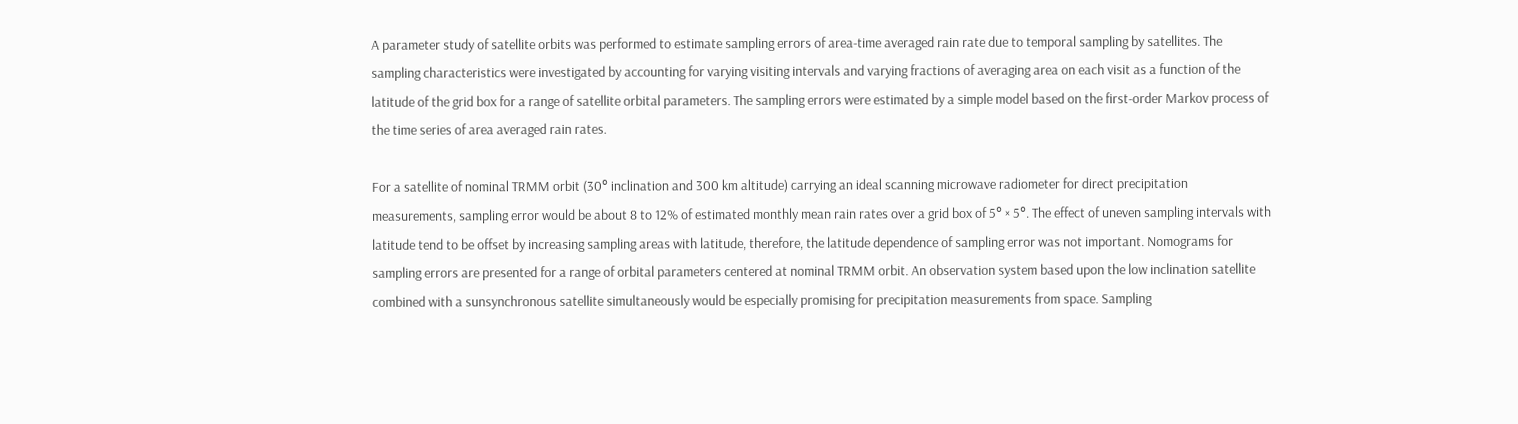A parameter study of satellite orbits was performed to estimate sampling errors of area-time averaged rain rate due to temporal sampling by satellites. The sampling characteristics were investigated by accounting for varying visiting intervals and varying fractions of averaging area on each visit as a function of the latitude of the grid box for a range of satellite orbital parameters. The sampling errors were estimated by a simple model based on the first-order Markov process of the time series of area averaged rain rates.

For a satellite of nominal TRMM orbit (30° inclination and 300 km altitude) carrying an ideal scanning microwave radiometer for direct precipitation measurements, sampling error would be about 8 to 12% of estimated monthly mean rain rates over a grid box of 5° × 5°. The effect of uneven sampling intervals with latitude tend to be offset by increasing sampling areas with latitude, therefore, the latitude dependence of sampling error was not important. Nomograms for sampling errors are presented for a range of orbital parameters centered at nominal TRMM orbit. An observation system based upon the low inclination satellite combined with a sunsynchronous satellite simultaneously would be especially promising for precipitation measurements from space. Sampling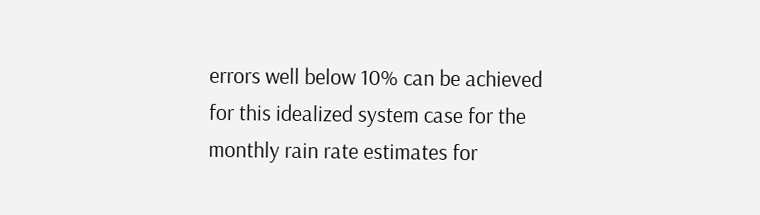errors well below 10% can be achieved for this idealized system case for the monthly rain rate estimates for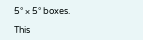5° × 5° boxes.

This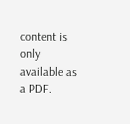content is only available as a PDF.